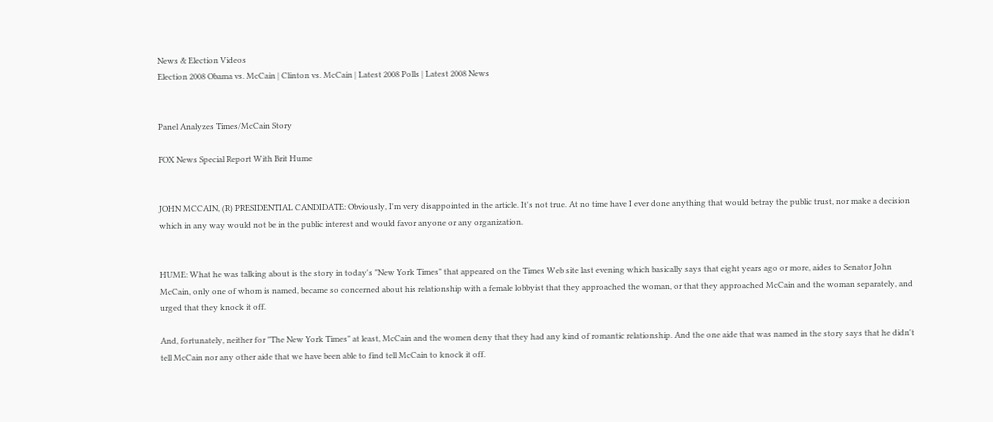News & Election Videos
Election 2008 Obama vs. McCain | Clinton vs. McCain | Latest 2008 Polls | Latest 2008 News


Panel Analyzes Times/McCain Story

FOX News Special Report With Brit Hume


JOHN MCCAIN, (R) PRESIDENTIAL CANDIDATE: Obviously, I'm very disappointed in the article. It's not true. At no time have I ever done anything that would betray the public trust, nor make a decision which in any way would not be in the public interest and would favor anyone or any organization.


HUME: What he was talking about is the story in today's "New York Times" that appeared on the Times Web site last evening which basically says that eight years ago or more, aides to Senator John McCain, only one of whom is named, became so concerned about his relationship with a female lobbyist that they approached the woman, or that they approached McCain and the woman separately, and urged that they knock it off.

And, fortunately, neither for "The New York Times" at least, McCain and the women deny that they had any kind of romantic relationship. And the one aide that was named in the story says that he didn't tell McCain nor any other aide that we have been able to find tell McCain to knock it off.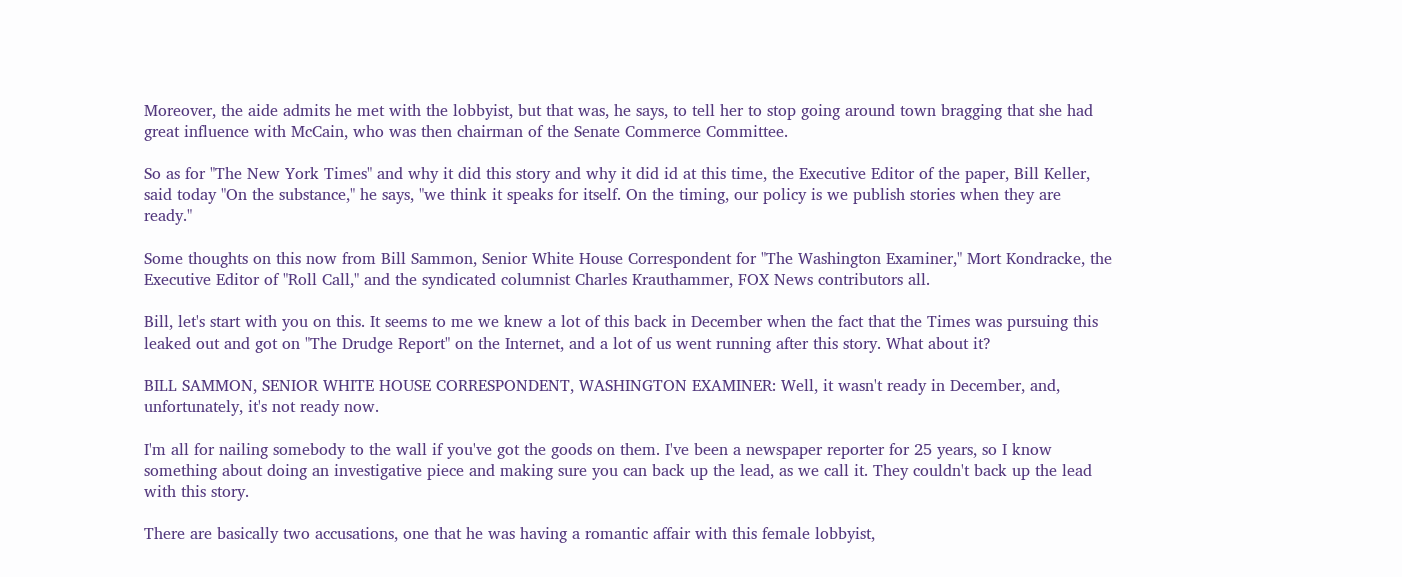Moreover, the aide admits he met with the lobbyist, but that was, he says, to tell her to stop going around town bragging that she had great influence with McCain, who was then chairman of the Senate Commerce Committee.

So as for "The New York Times" and why it did this story and why it did id at this time, the Executive Editor of the paper, Bill Keller, said today "On the substance," he says, "we think it speaks for itself. On the timing, our policy is we publish stories when they are ready."

Some thoughts on this now from Bill Sammon, Senior White House Correspondent for "The Washington Examiner," Mort Kondracke, the Executive Editor of "Roll Call," and the syndicated columnist Charles Krauthammer, FOX News contributors all.

Bill, let's start with you on this. It seems to me we knew a lot of this back in December when the fact that the Times was pursuing this leaked out and got on "The Drudge Report" on the Internet, and a lot of us went running after this story. What about it?

BILL SAMMON, SENIOR WHITE HOUSE CORRESPONDENT, WASHINGTON EXAMINER: Well, it wasn't ready in December, and, unfortunately, it's not ready now.

I'm all for nailing somebody to the wall if you've got the goods on them. I've been a newspaper reporter for 25 years, so I know something about doing an investigative piece and making sure you can back up the lead, as we call it. They couldn't back up the lead with this story.

There are basically two accusations, one that he was having a romantic affair with this female lobbyist,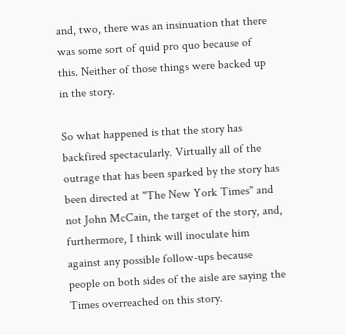and, two, there was an insinuation that there was some sort of quid pro quo because of this. Neither of those things were backed up in the story.

So what happened is that the story has backfired spectacularly. Virtually all of the outrage that has been sparked by the story has been directed at "The New York Times" and not John McCain, the target of the story, and, furthermore, I think will inoculate him against any possible follow-ups because people on both sides of the aisle are saying the Times overreached on this story.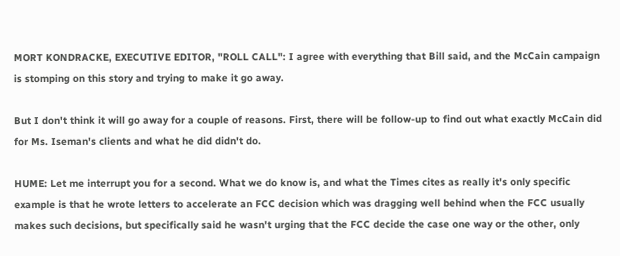MORT KONDRACKE, EXECUTIVE EDITOR, "ROLL CALL": I agree with everything that Bill said, and the McCain campaign is stomping on this story and trying to make it go away.

But I don't think it will go away for a couple of reasons. First, there will be follow-up to find out what exactly McCain did for Ms. Iseman's clients and what he did didn't do.

HUME: Let me interrupt you for a second. What we do know is, and what the Times cites as really it's only specific example is that he wrote letters to accelerate an FCC decision which was dragging well behind when the FCC usually makes such decisions, but specifically said he wasn't urging that the FCC decide the case one way or the other, only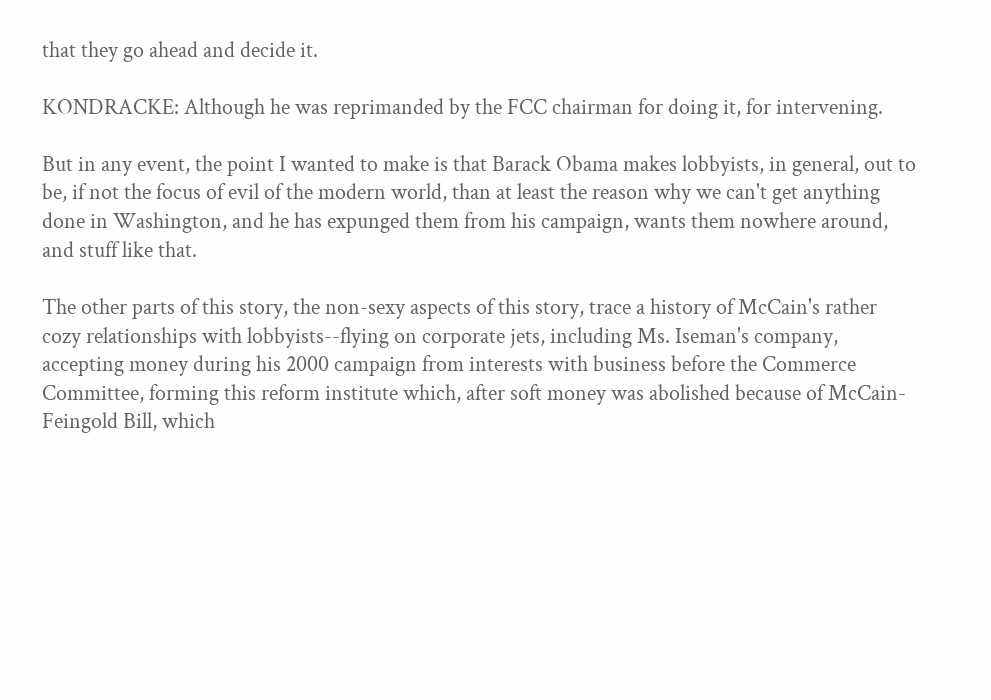that they go ahead and decide it.

KONDRACKE: Although he was reprimanded by the FCC chairman for doing it, for intervening.

But in any event, the point I wanted to make is that Barack Obama makes lobbyists, in general, out to be, if not the focus of evil of the modern world, than at least the reason why we can't get anything done in Washington, and he has expunged them from his campaign, wants them nowhere around, and stuff like that.

The other parts of this story, the non-sexy aspects of this story, trace a history of McCain's rather cozy relationships with lobbyists--flying on corporate jets, including Ms. Iseman's company, accepting money during his 2000 campaign from interests with business before the Commerce Committee, forming this reform institute which, after soft money was abolished because of McCain-Feingold Bill, which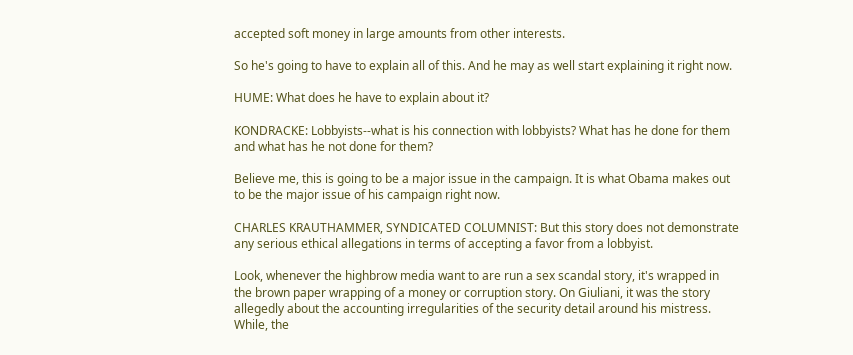accepted soft money in large amounts from other interests.

So he's going to have to explain all of this. And he may as well start explaining it right now.

HUME: What does he have to explain about it?

KONDRACKE: Lobbyists--what is his connection with lobbyists? What has he done for them and what has he not done for them?

Believe me, this is going to be a major issue in the campaign. It is what Obama makes out to be the major issue of his campaign right now.

CHARLES KRAUTHAMMER, SYNDICATED COLUMNIST: But this story does not demonstrate any serious ethical allegations in terms of accepting a favor from a lobbyist.

Look, whenever the highbrow media want to are run a sex scandal story, it's wrapped in the brown paper wrapping of a money or corruption story. On Giuliani, it was the story allegedly about the accounting irregularities of the security detail around his mistress. While, the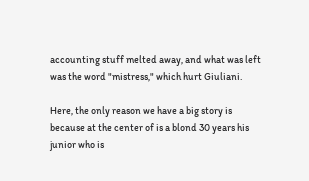accounting stuff melted away, and what was left was the word "mistress," which hurt Giuliani.

Here, the only reason we have a big story is because at the center of is a blond 30 years his junior who is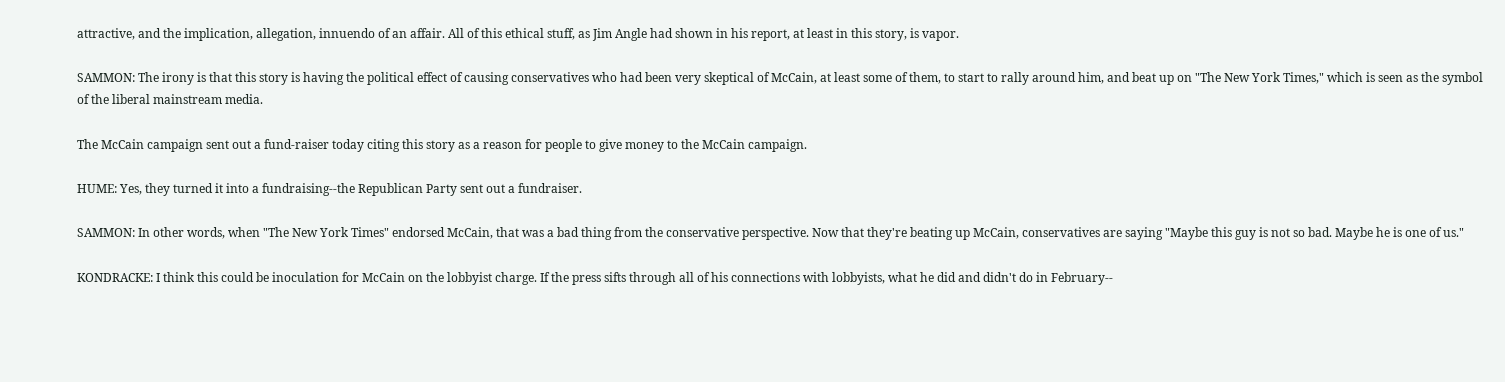attractive, and the implication, allegation, innuendo of an affair. All of this ethical stuff, as Jim Angle had shown in his report, at least in this story, is vapor.

SAMMON: The irony is that this story is having the political effect of causing conservatives who had been very skeptical of McCain, at least some of them, to start to rally around him, and beat up on "The New York Times," which is seen as the symbol of the liberal mainstream media.

The McCain campaign sent out a fund-raiser today citing this story as a reason for people to give money to the McCain campaign.

HUME: Yes, they turned it into a fundraising--the Republican Party sent out a fundraiser.

SAMMON: In other words, when "The New York Times" endorsed McCain, that was a bad thing from the conservative perspective. Now that they're beating up McCain, conservatives are saying "Maybe this guy is not so bad. Maybe he is one of us."

KONDRACKE: I think this could be inoculation for McCain on the lobbyist charge. If the press sifts through all of his connections with lobbyists, what he did and didn't do in February--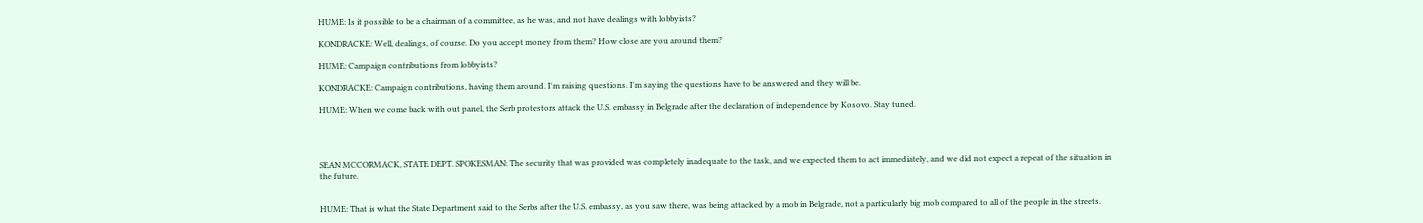HUME: Is it possible to be a chairman of a committee, as he was, and not have dealings with lobbyists?

KONDRACKE: Well, dealings, of course. Do you accept money from them? How close are you around them?

HUME: Campaign contributions from lobbyists?

KONDRACKE: Campaign contributions, having them around. I'm raising questions. I'm saying the questions have to be answered and they will be.

HUME: When we come back with out panel, the Serb protestors attack the U.S. embassy in Belgrade after the declaration of independence by Kosovo. Stay tuned.




SEAN MCCORMACK, STATE DEPT. SPOKESMAN: The security that was provided was completely inadequate to the task, and we expected them to act immediately, and we did not expect a repeat of the situation in the future.


HUME: That is what the State Department said to the Serbs after the U.S. embassy, as you saw there, was being attacked by a mob in Belgrade, not a particularly big mob compared to all of the people in the streets.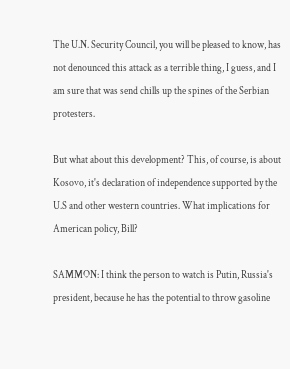The U.N. Security Council, you will be pleased to know, has not denounced this attack as a terrible thing, I guess, and I am sure that was send chills up the spines of the Serbian protesters.

But what about this development? This, of course, is about Kosovo, it's declaration of independence supported by the U.S and other western countries. What implications for American policy, Bill?

SAMMON: I think the person to watch is Putin, Russia's president, because he has the potential to throw gasoline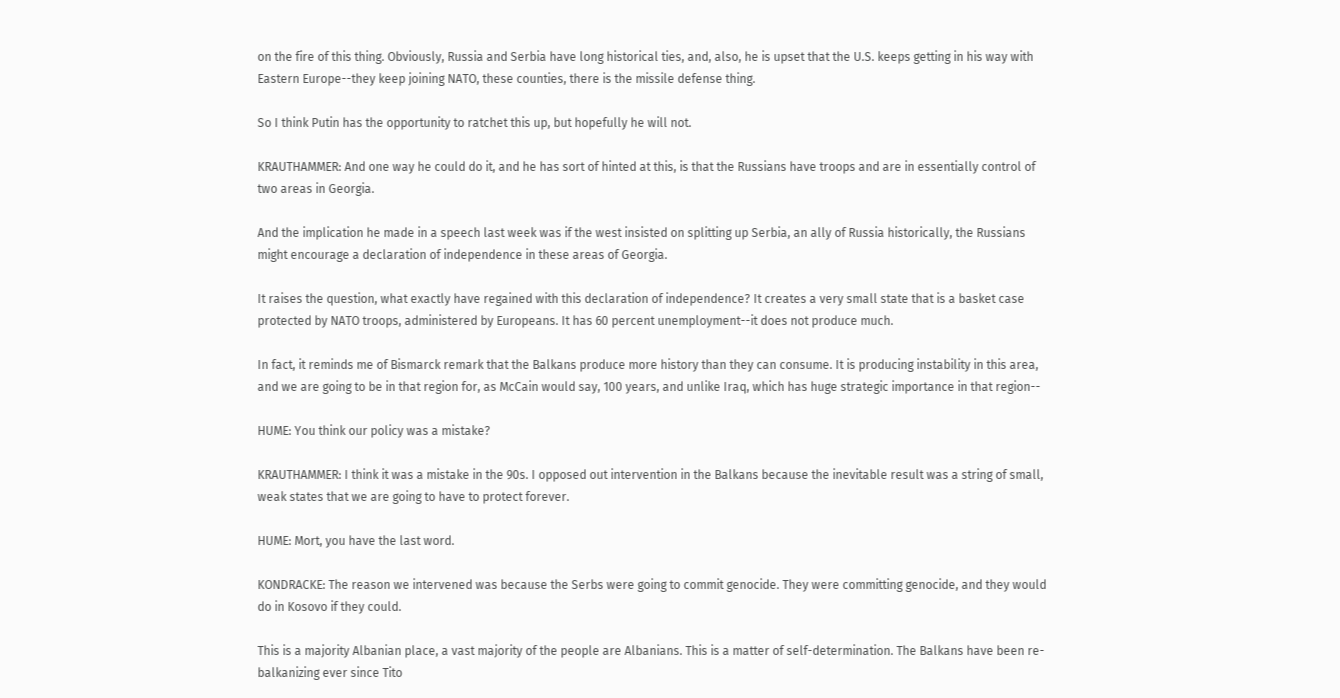on the fire of this thing. Obviously, Russia and Serbia have long historical ties, and, also, he is upset that the U.S. keeps getting in his way with Eastern Europe--they keep joining NATO, these counties, there is the missile defense thing.

So I think Putin has the opportunity to ratchet this up, but hopefully he will not.

KRAUTHAMMER: And one way he could do it, and he has sort of hinted at this, is that the Russians have troops and are in essentially control of two areas in Georgia.

And the implication he made in a speech last week was if the west insisted on splitting up Serbia, an ally of Russia historically, the Russians might encourage a declaration of independence in these areas of Georgia.

It raises the question, what exactly have regained with this declaration of independence? It creates a very small state that is a basket case protected by NATO troops, administered by Europeans. It has 60 percent unemployment--it does not produce much.

In fact, it reminds me of Bismarck remark that the Balkans produce more history than they can consume. It is producing instability in this area, and we are going to be in that region for, as McCain would say, 100 years, and unlike Iraq, which has huge strategic importance in that region--

HUME: You think our policy was a mistake?

KRAUTHAMMER: I think it was a mistake in the 90s. I opposed out intervention in the Balkans because the inevitable result was a string of small, weak states that we are going to have to protect forever.

HUME: Mort, you have the last word.

KONDRACKE: The reason we intervened was because the Serbs were going to commit genocide. They were committing genocide, and they would do in Kosovo if they could.

This is a majority Albanian place, a vast majority of the people are Albanians. This is a matter of self-determination. The Balkans have been re-balkanizing ever since Tito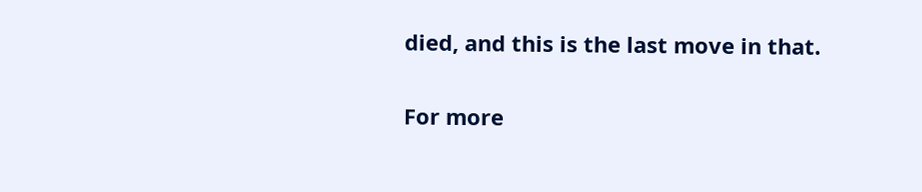died, and this is the last move in that.

For more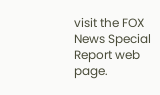visit the FOX News Special Report web page.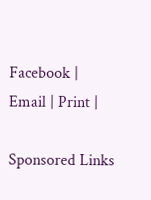Facebook | Email | Print |

Sponsored Links